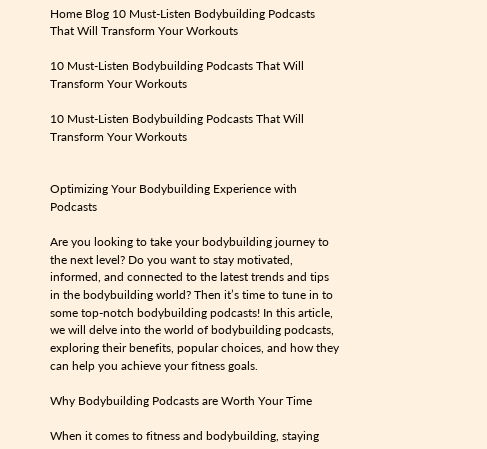Home Blog 10 Must-Listen Bodybuilding Podcasts That Will Transform Your Workouts

10 Must-Listen Bodybuilding Podcasts That Will Transform Your Workouts

10 Must-Listen Bodybuilding Podcasts That Will Transform Your Workouts


Optimizing Your Bodybuilding Experience with Podcasts

Are you looking to take your bodybuilding journey to the next level? Do you want to stay motivated, informed, and connected to the latest trends and tips in the bodybuilding world? Then it’s time to tune in to some top-notch bodybuilding podcasts! In this article, we will delve into the world of bodybuilding podcasts, exploring their benefits, popular choices, and how they can help you achieve your fitness goals.

Why Bodybuilding Podcasts are Worth Your Time

When it comes to fitness and bodybuilding, staying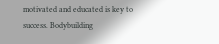motivated and educated is key to success. Bodybuilding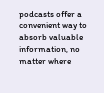podcasts offer a convenient way to absorb valuable information, no matter where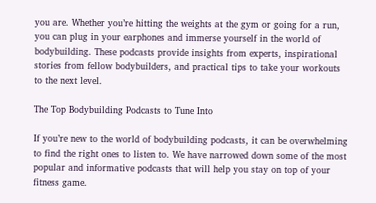you are. Whether you’re hitting the weights at the gym or going for a run, you can plug in your earphones and immerse yourself in the world of bodybuilding. These podcasts provide insights from experts, inspirational stories from fellow bodybuilders, and practical tips to take your workouts to the next level.

The Top Bodybuilding Podcasts to Tune Into

If you’re new to the world of bodybuilding podcasts, it can be overwhelming to find the right ones to listen to. We have narrowed down some of the most popular and informative podcasts that will help you stay on top of your fitness game.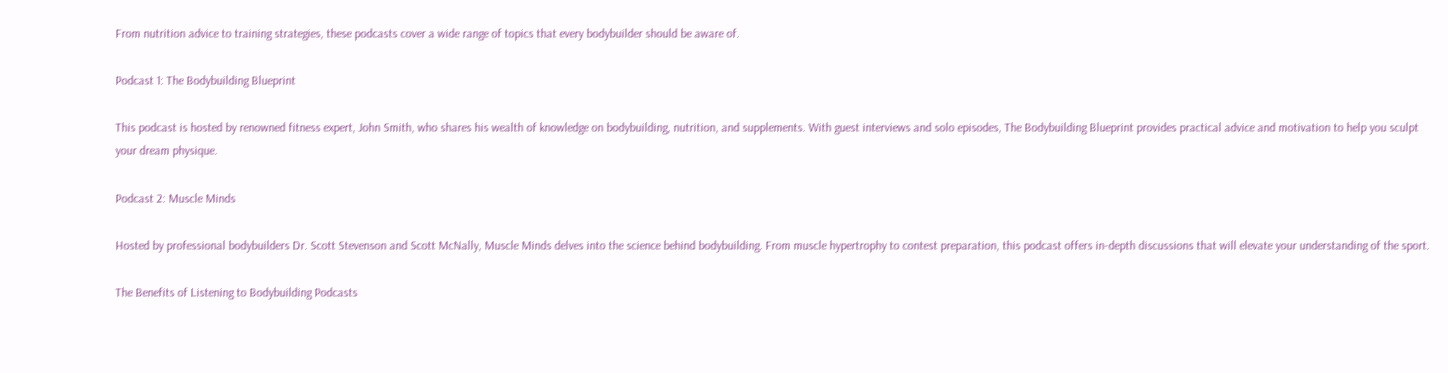From nutrition advice to training strategies, these podcasts cover a wide range of topics that every bodybuilder should be aware of.

Podcast 1: The Bodybuilding Blueprint

This podcast is hosted by renowned fitness expert, John Smith, who shares his wealth of knowledge on bodybuilding, nutrition, and supplements. With guest interviews and solo episodes, The Bodybuilding Blueprint provides practical advice and motivation to help you sculpt your dream physique.

Podcast 2: Muscle Minds

Hosted by professional bodybuilders Dr. Scott Stevenson and Scott McNally, Muscle Minds delves into the science behind bodybuilding. From muscle hypertrophy to contest preparation, this podcast offers in-depth discussions that will elevate your understanding of the sport.

The Benefits of Listening to Bodybuilding Podcasts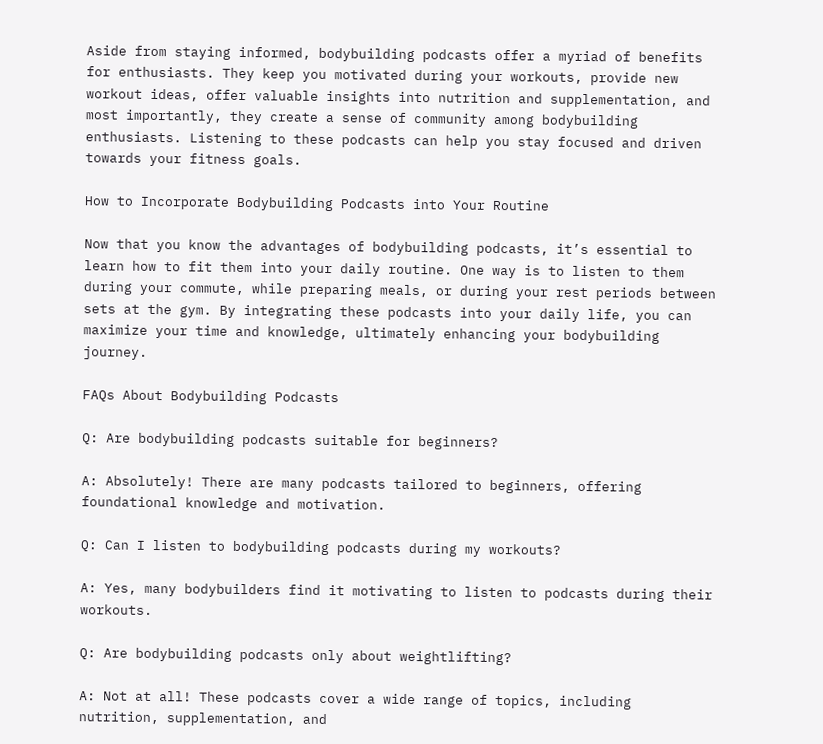Aside from staying informed, bodybuilding podcasts offer a myriad of benefits for enthusiasts. They keep you motivated during your workouts, provide new workout ideas, offer valuable insights into nutrition and supplementation, and most importantly, they create a sense of community among bodybuilding enthusiasts. Listening to these podcasts can help you stay focused and driven towards your fitness goals.

How to Incorporate Bodybuilding Podcasts into Your Routine

Now that you know the advantages of bodybuilding podcasts, it’s essential to learn how to fit them into your daily routine. One way is to listen to them during your commute, while preparing meals, or during your rest periods between sets at the gym. By integrating these podcasts into your daily life, you can maximize your time and knowledge, ultimately enhancing your bodybuilding journey.

FAQs About Bodybuilding Podcasts

Q: Are bodybuilding podcasts suitable for beginners?

A: Absolutely! There are many podcasts tailored to beginners, offering foundational knowledge and motivation.

Q: Can I listen to bodybuilding podcasts during my workouts?

A: Yes, many bodybuilders find it motivating to listen to podcasts during their workouts.

Q: Are bodybuilding podcasts only about weightlifting?

A: Not at all! These podcasts cover a wide range of topics, including nutrition, supplementation, and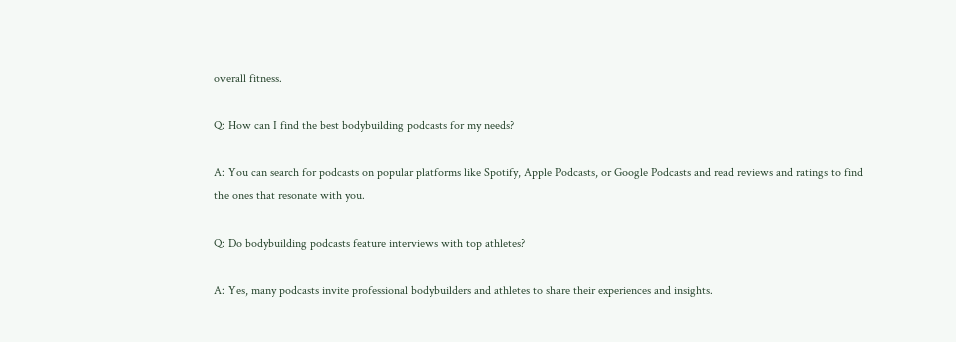overall fitness.

Q: How can I find the best bodybuilding podcasts for my needs?

A: You can search for podcasts on popular platforms like Spotify, Apple Podcasts, or Google Podcasts and read reviews and ratings to find the ones that resonate with you.

Q: Do bodybuilding podcasts feature interviews with top athletes?

A: Yes, many podcasts invite professional bodybuilders and athletes to share their experiences and insights.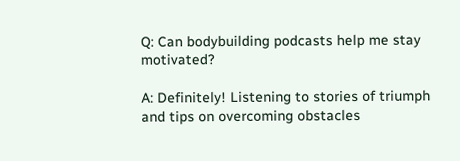Q: Can bodybuilding podcasts help me stay motivated?

A: Definitely! Listening to stories of triumph and tips on overcoming obstacles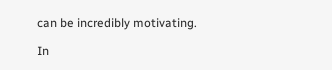can be incredibly motivating.

In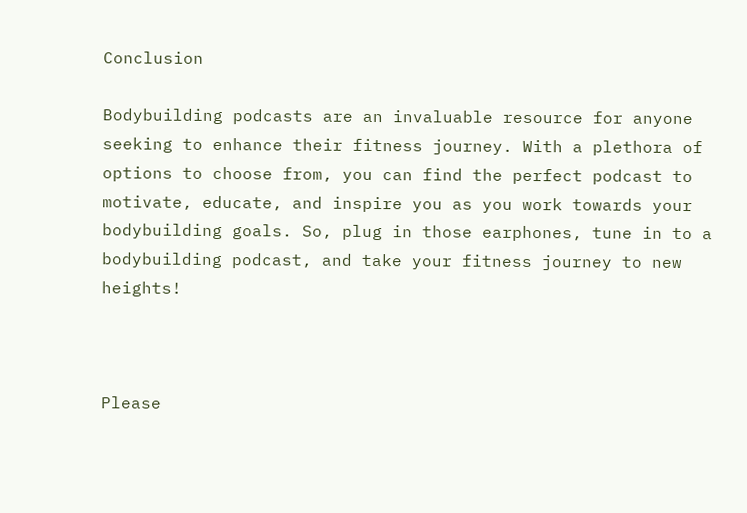Conclusion

Bodybuilding podcasts are an invaluable resource for anyone seeking to enhance their fitness journey. With a plethora of options to choose from, you can find the perfect podcast to motivate, educate, and inspire you as you work towards your bodybuilding goals. So, plug in those earphones, tune in to a bodybuilding podcast, and take your fitness journey to new heights!



Please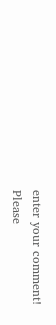enter your comment!
Please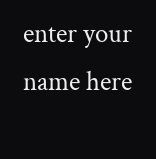enter your name here